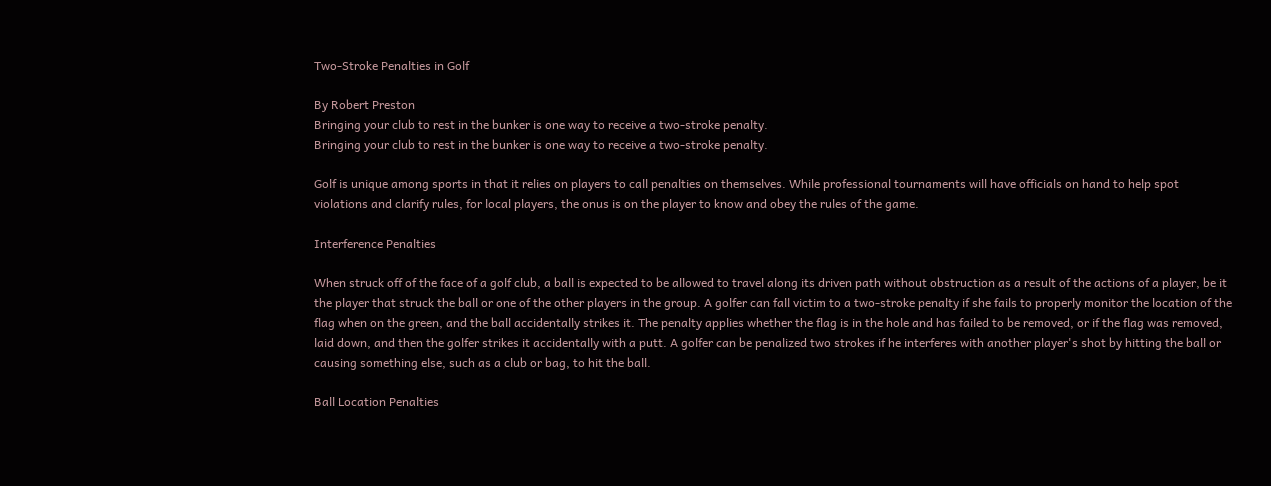Two-Stroke Penalties in Golf

By Robert Preston
Bringing your club to rest in the bunker is one way to receive a two-stroke penalty.
Bringing your club to rest in the bunker is one way to receive a two-stroke penalty.

Golf is unique among sports in that it relies on players to call penalties on themselves. While professional tournaments will have officials on hand to help spot violations and clarify rules, for local players, the onus is on the player to know and obey the rules of the game.

Interference Penalties

When struck off of the face of a golf club, a ball is expected to be allowed to travel along its driven path without obstruction as a result of the actions of a player, be it the player that struck the ball or one of the other players in the group. A golfer can fall victim to a two-stroke penalty if she fails to properly monitor the location of the flag when on the green, and the ball accidentally strikes it. The penalty applies whether the flag is in the hole and has failed to be removed, or if the flag was removed, laid down, and then the golfer strikes it accidentally with a putt. A golfer can be penalized two strokes if he interferes with another player's shot by hitting the ball or causing something else, such as a club or bag, to hit the ball.

Ball Location Penalties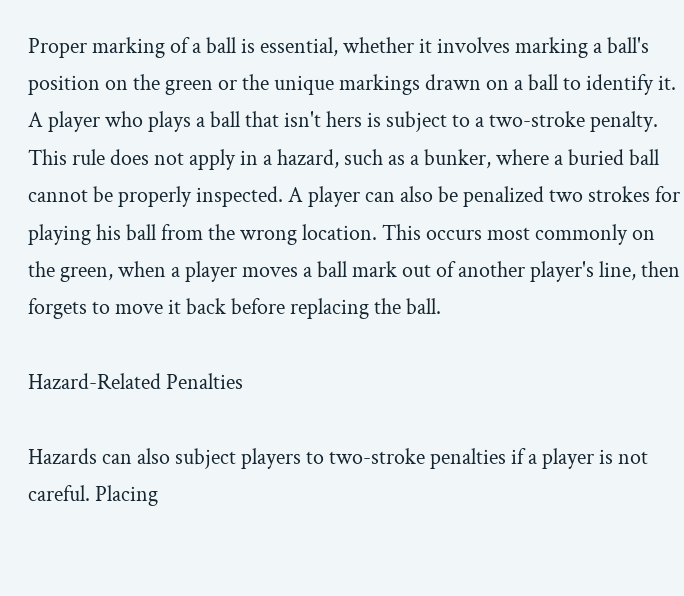Proper marking of a ball is essential, whether it involves marking a ball's position on the green or the unique markings drawn on a ball to identify it. A player who plays a ball that isn't hers is subject to a two-stroke penalty. This rule does not apply in a hazard, such as a bunker, where a buried ball cannot be properly inspected. A player can also be penalized two strokes for playing his ball from the wrong location. This occurs most commonly on the green, when a player moves a ball mark out of another player's line, then forgets to move it back before replacing the ball.

Hazard-Related Penalties

Hazards can also subject players to two-stroke penalties if a player is not careful. Placing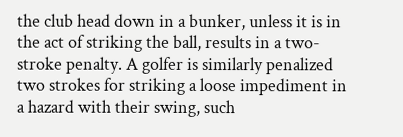the club head down in a bunker, unless it is in the act of striking the ball, results in a two-stroke penalty. A golfer is similarly penalized two strokes for striking a loose impediment in a hazard with their swing, such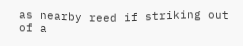as nearby reed if striking out of a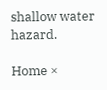shallow water hazard.

Home ×